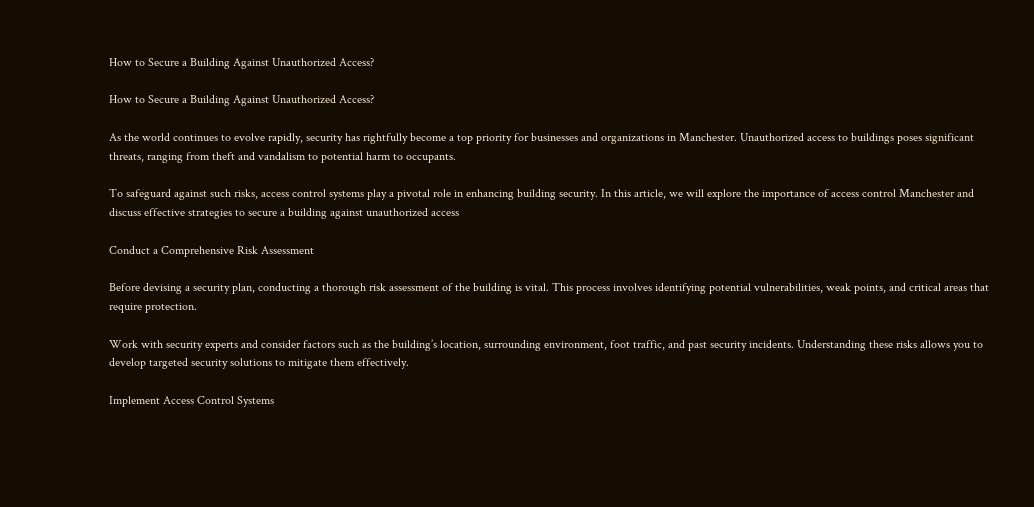How to Secure a Building Against Unauthorized Access?

How to Secure a Building Against Unauthorized Access?

As the world continues to evolve rapidly, security has rightfully become a top priority for businesses and organizations in Manchester. Unauthorized access to buildings poses significant threats, ranging from theft and vandalism to potential harm to occupants.

To safeguard against such risks, access control systems play a pivotal role in enhancing building security. In this article, we will explore the importance of access control Manchester and discuss effective strategies to secure a building against unauthorized access

Conduct a Comprehensive Risk Assessment

Before devising a security plan, conducting a thorough risk assessment of the building is vital. This process involves identifying potential vulnerabilities, weak points, and critical areas that require protection.

Work with security experts and consider factors such as the building’s location, surrounding environment, foot traffic, and past security incidents. Understanding these risks allows you to develop targeted security solutions to mitigate them effectively.

Implement Access Control Systems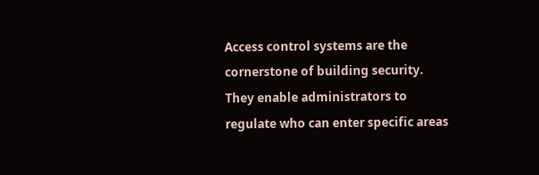Access control systems are the cornerstone of building security. They enable administrators to regulate who can enter specific areas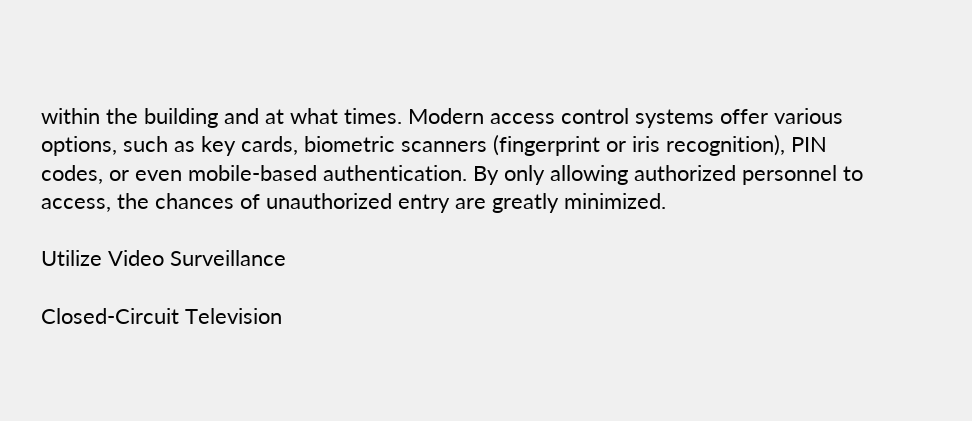within the building and at what times. Modern access control systems offer various options, such as key cards, biometric scanners (fingerprint or iris recognition), PIN codes, or even mobile-based authentication. By only allowing authorized personnel to access, the chances of unauthorized entry are greatly minimized.

Utilize Video Surveillance

Closed-Circuit Television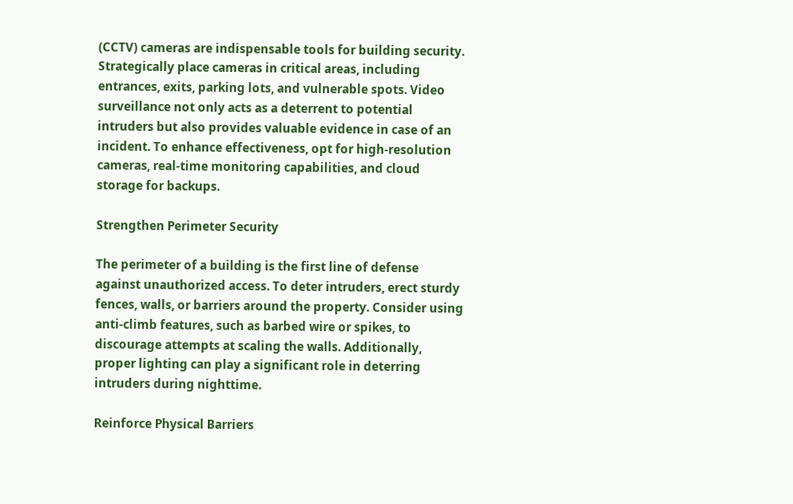(CCTV) cameras are indispensable tools for building security. Strategically place cameras in critical areas, including entrances, exits, parking lots, and vulnerable spots. Video surveillance not only acts as a deterrent to potential intruders but also provides valuable evidence in case of an incident. To enhance effectiveness, opt for high-resolution cameras, real-time monitoring capabilities, and cloud storage for backups.

Strengthen Perimeter Security

The perimeter of a building is the first line of defense against unauthorized access. To deter intruders, erect sturdy fences, walls, or barriers around the property. Consider using anti-climb features, such as barbed wire or spikes, to discourage attempts at scaling the walls. Additionally, proper lighting can play a significant role in deterring intruders during nighttime.

Reinforce Physical Barriers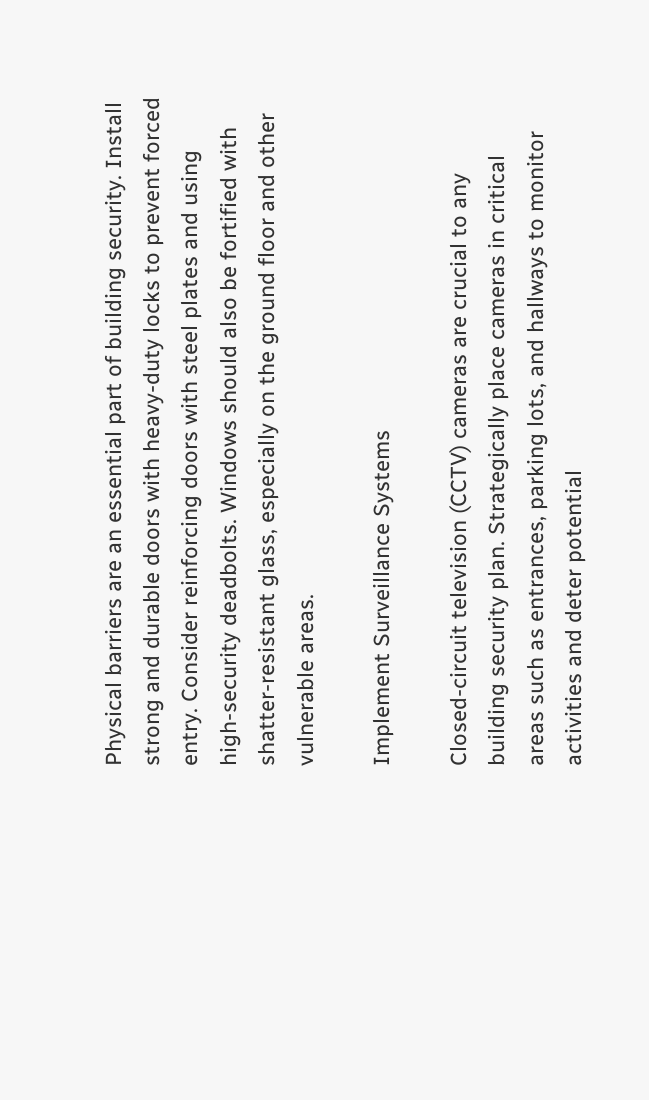Physical barriers are an essential part of building security. Install strong and durable doors with heavy-duty locks to prevent forced entry. Consider reinforcing doors with steel plates and using high-security deadbolts. Windows should also be fortified with shatter-resistant glass, especially on the ground floor and other vulnerable areas.

Implement Surveillance Systems

Closed-circuit television (CCTV) cameras are crucial to any building security plan. Strategically place cameras in critical areas such as entrances, parking lots, and hallways to monitor activities and deter potential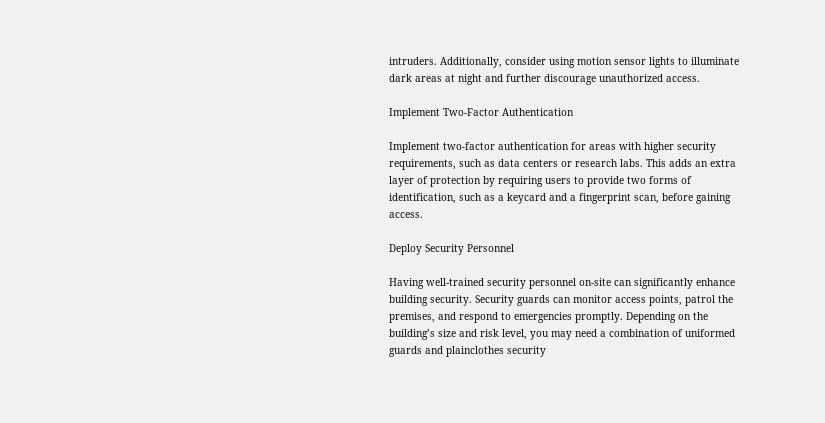intruders. Additionally, consider using motion sensor lights to illuminate dark areas at night and further discourage unauthorized access.

Implement Two-Factor Authentication

Implement two-factor authentication for areas with higher security requirements, such as data centers or research labs. This adds an extra layer of protection by requiring users to provide two forms of identification, such as a keycard and a fingerprint scan, before gaining access.

Deploy Security Personnel

Having well-trained security personnel on-site can significantly enhance building security. Security guards can monitor access points, patrol the premises, and respond to emergencies promptly. Depending on the building’s size and risk level, you may need a combination of uniformed guards and plainclothes security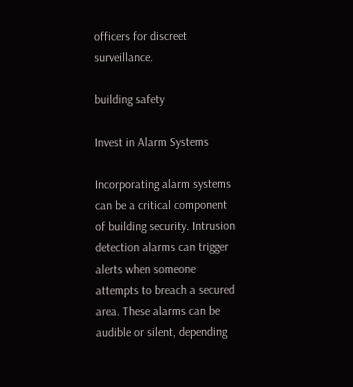officers for discreet surveillance.

building safety

Invest in Alarm Systems

Incorporating alarm systems can be a critical component of building security. Intrusion detection alarms can trigger alerts when someone attempts to breach a secured area. These alarms can be audible or silent, depending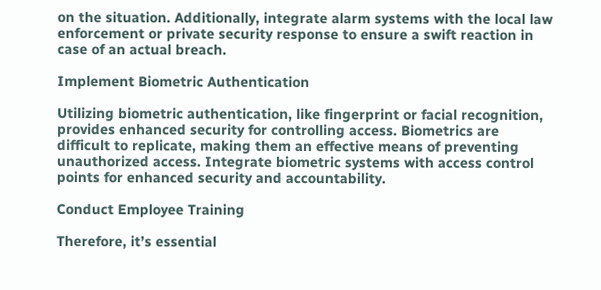on the situation. Additionally, integrate alarm systems with the local law enforcement or private security response to ensure a swift reaction in case of an actual breach.

Implement Biometric Authentication

Utilizing biometric authentication, like fingerprint or facial recognition, provides enhanced security for controlling access. Biometrics are difficult to replicate, making them an effective means of preventing unauthorized access. Integrate biometric systems with access control points for enhanced security and accountability.

Conduct Employee Training

Therefore, it’s essential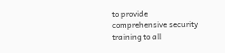to provide comprehensive security training to all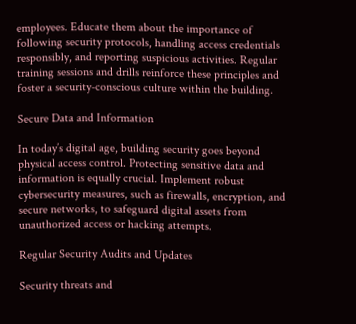employees. Educate them about the importance of following security protocols, handling access credentials responsibly, and reporting suspicious activities. Regular training sessions and drills reinforce these principles and foster a security-conscious culture within the building.

Secure Data and Information

In today’s digital age, building security goes beyond physical access control. Protecting sensitive data and information is equally crucial. Implement robust cybersecurity measures, such as firewalls, encryption, and secure networks, to safeguard digital assets from unauthorized access or hacking attempts.

Regular Security Audits and Updates

Security threats and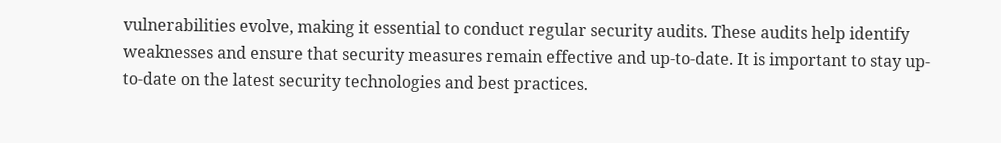vulnerabilities evolve, making it essential to conduct regular security audits. These audits help identify weaknesses and ensure that security measures remain effective and up-to-date. It is important to stay up-to-date on the latest security technologies and best practices.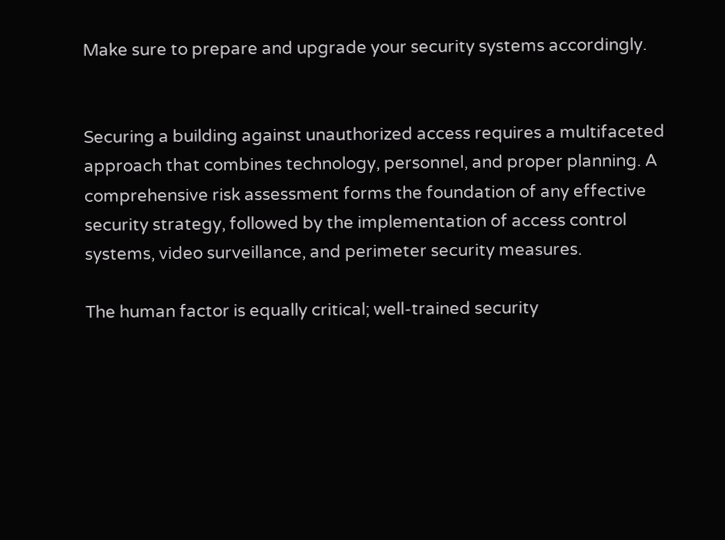Make sure to prepare and upgrade your security systems accordingly.


Securing a building against unauthorized access requires a multifaceted approach that combines technology, personnel, and proper planning. A comprehensive risk assessment forms the foundation of any effective security strategy, followed by the implementation of access control systems, video surveillance, and perimeter security measures.

The human factor is equally critical; well-trained security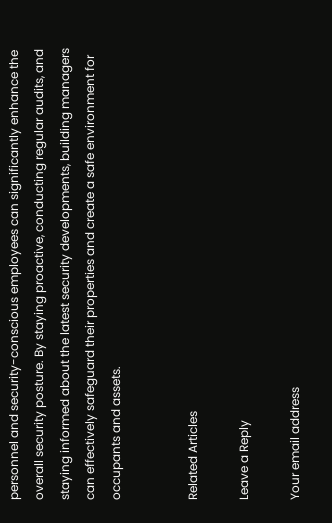personnel and security-conscious employees can significantly enhance the overall security posture. By staying proactive, conducting regular audits, and staying informed about the latest security developments, building managers can effectively safeguard their properties and create a safe environment for occupants and assets.


Related Articles

Leave a Reply

Your email address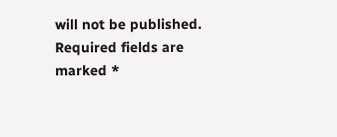will not be published. Required fields are marked *